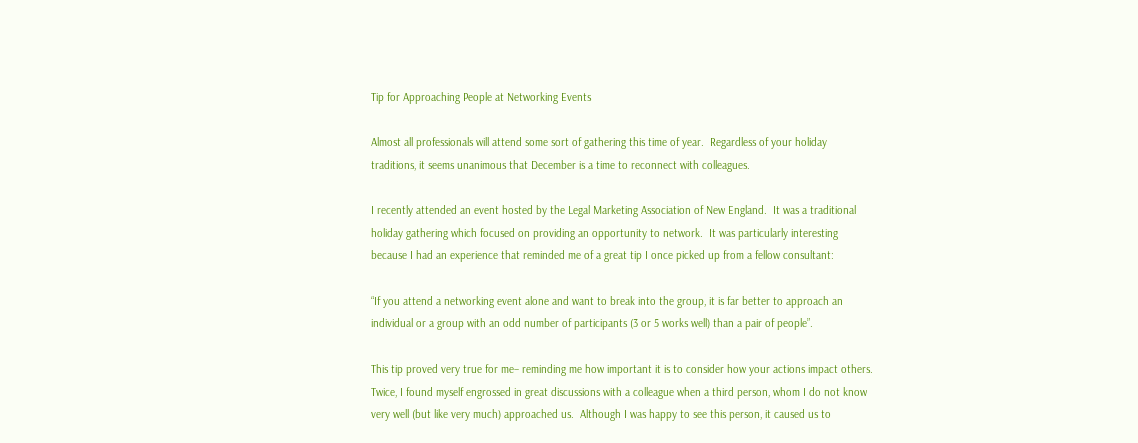Tip for Approaching People at Networking Events

Almost all professionals will attend some sort of gathering this time of year.  Regardless of your holiday traditions, it seems unanimous that December is a time to reconnect with colleagues.

I recently attended an event hosted by the Legal Marketing Association of New England.  It was a traditional holiday gathering which focused on providing an opportunity to network.  It was particularly interesting because I had an experience that reminded me of a great tip I once picked up from a fellow consultant:

“If you attend a networking event alone and want to break into the group, it is far better to approach an individual or a group with an odd number of participants (3 or 5 works well) than a pair of people”.

This tip proved very true for me– reminding me how important it is to consider how your actions impact others.  Twice, I found myself engrossed in great discussions with a colleague when a third person, whom I do not know very well (but like very much) approached us.  Although I was happy to see this person, it caused us to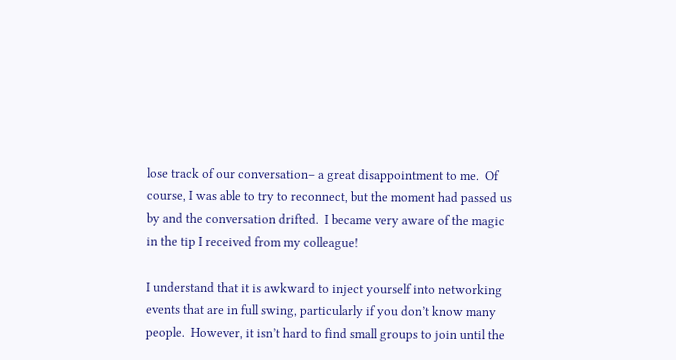lose track of our conversation– a great disappointment to me.  Of course, I was able to try to reconnect, but the moment had passed us by and the conversation drifted.  I became very aware of the magic in the tip I received from my colleague!

I understand that it is awkward to inject yourself into networking events that are in full swing, particularly if you don’t know many people.  However, it isn’t hard to find small groups to join until the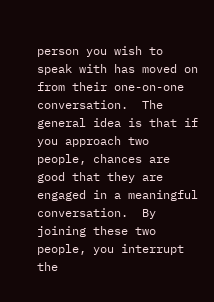person you wish to speak with has moved on from their one-on-one conversation.  The general idea is that if you approach two people, chances are good that they are engaged in a meaningful conversation.  By joining these two people, you interrupt the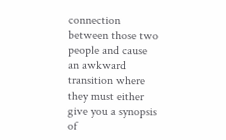connection between those two people and cause an awkward transition where they must either give you a synopsis of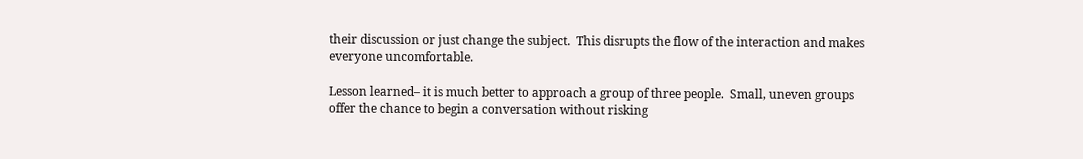their discussion or just change the subject.  This disrupts the flow of the interaction and makes everyone uncomfortable.

Lesson learned– it is much better to approach a group of three people.  Small, uneven groups offer the chance to begin a conversation without risking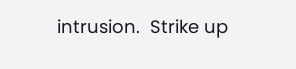intrusion.  Strike up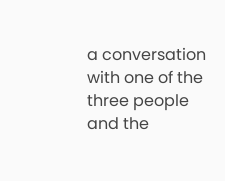a conversation with one of the three people and the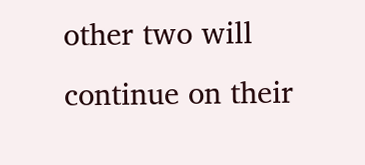other two will continue on their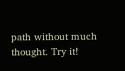path without much thought. Try it!